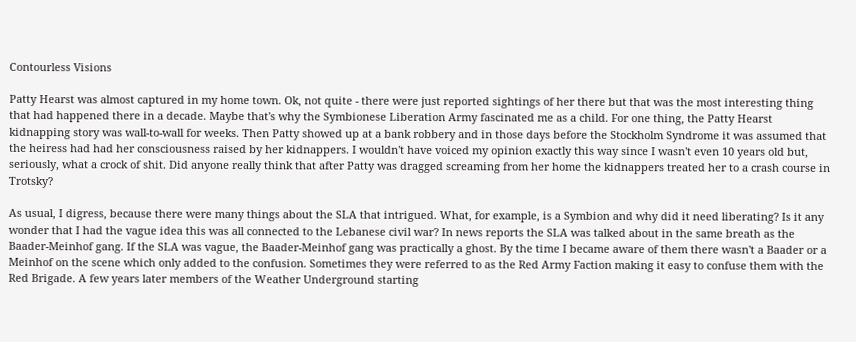Contourless Visions

Patty Hearst was almost captured in my home town. Ok, not quite - there were just reported sightings of her there but that was the most interesting thing that had happened there in a decade. Maybe that's why the Symbionese Liberation Army fascinated me as a child. For one thing, the Patty Hearst kidnapping story was wall-to-wall for weeks. Then Patty showed up at a bank robbery and in those days before the Stockholm Syndrome it was assumed that the heiress had had her consciousness raised by her kidnappers. I wouldn't have voiced my opinion exactly this way since I wasn't even 10 years old but, seriously, what a crock of shit. Did anyone really think that after Patty was dragged screaming from her home the kidnappers treated her to a crash course in Trotsky?

As usual, I digress, because there were many things about the SLA that intrigued. What, for example, is a Symbion and why did it need liberating? Is it any wonder that I had the vague idea this was all connected to the Lebanese civil war? In news reports the SLA was talked about in the same breath as the Baader-Meinhof gang. If the SLA was vague, the Baader-Meinhof gang was practically a ghost. By the time I became aware of them there wasn't a Baader or a Meinhof on the scene which only added to the confusion. Sometimes they were referred to as the Red Army Faction making it easy to confuse them with the Red Brigade. A few years later members of the Weather Underground starting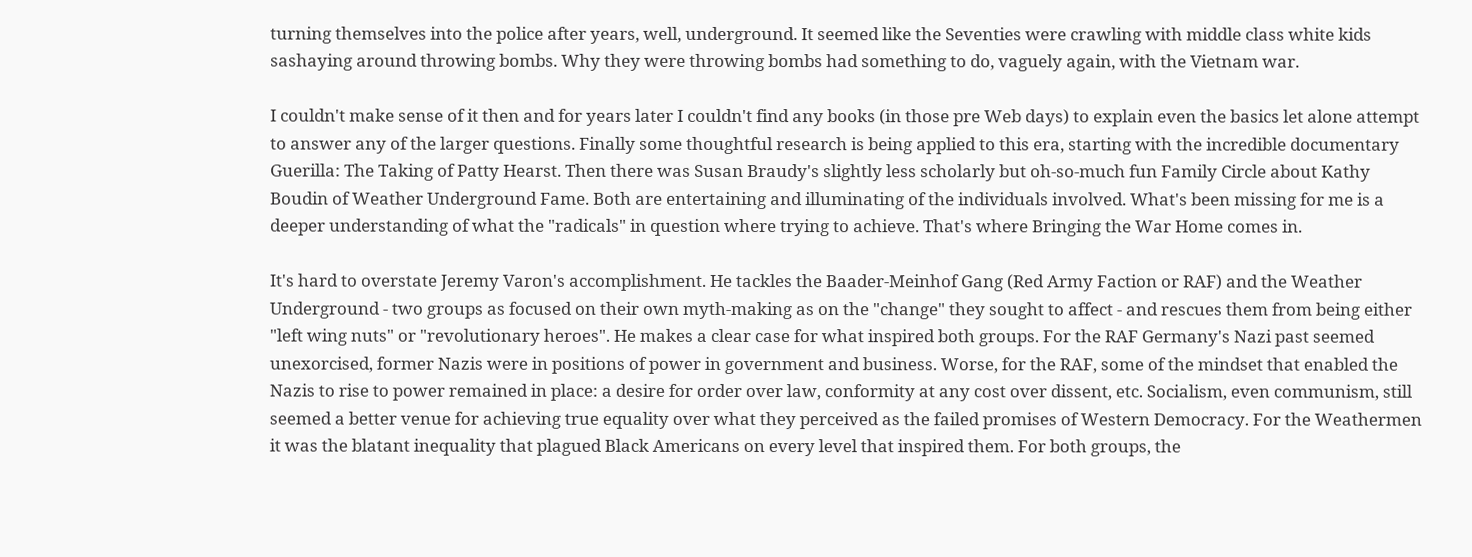turning themselves into the police after years, well, underground. It seemed like the Seventies were crawling with middle class white kids sashaying around throwing bombs. Why they were throwing bombs had something to do, vaguely again, with the Vietnam war.

I couldn't make sense of it then and for years later I couldn't find any books (in those pre Web days) to explain even the basics let alone attempt to answer any of the larger questions. Finally some thoughtful research is being applied to this era, starting with the incredible documentary Guerilla: The Taking of Patty Hearst. Then there was Susan Braudy's slightly less scholarly but oh-so-much fun Family Circle about Kathy Boudin of Weather Underground Fame. Both are entertaining and illuminating of the individuals involved. What's been missing for me is a deeper understanding of what the "radicals" in question where trying to achieve. That's where Bringing the War Home comes in.

It's hard to overstate Jeremy Varon's accomplishment. He tackles the Baader-Meinhof Gang (Red Army Faction or RAF) and the Weather Underground - two groups as focused on their own myth-making as on the "change" they sought to affect - and rescues them from being either "left wing nuts" or "revolutionary heroes". He makes a clear case for what inspired both groups. For the RAF Germany's Nazi past seemed unexorcised, former Nazis were in positions of power in government and business. Worse, for the RAF, some of the mindset that enabled the Nazis to rise to power remained in place: a desire for order over law, conformity at any cost over dissent, etc. Socialism, even communism, still seemed a better venue for achieving true equality over what they perceived as the failed promises of Western Democracy. For the Weathermen it was the blatant inequality that plagued Black Americans on every level that inspired them. For both groups, the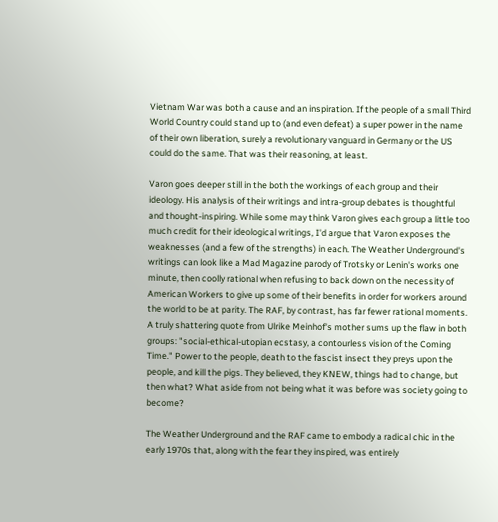Vietnam War was both a cause and an inspiration. If the people of a small Third World Country could stand up to (and even defeat) a super power in the name of their own liberation, surely a revolutionary vanguard in Germany or the US could do the same. That was their reasoning, at least.

Varon goes deeper still in the both the workings of each group and their ideology. His analysis of their writings and intra-group debates is thoughtful and thought-inspiring. While some may think Varon gives each group a little too much credit for their ideological writings, I'd argue that Varon exposes the weaknesses (and a few of the strengths) in each. The Weather Underground's writings can look like a Mad Magazine parody of Trotsky or Lenin's works one minute, then coolly rational when refusing to back down on the necessity of American Workers to give up some of their benefits in order for workers around the world to be at parity. The RAF, by contrast, has far fewer rational moments. A truly shattering quote from Ulrike Meinhof's mother sums up the flaw in both groups: "social-ethical-utopian ecstasy, a contourless vision of the Coming Time." Power to the people, death to the fascist insect they preys upon the people, and kill the pigs. They believed, they KNEW, things had to change, but then what? What aside from not being what it was before was society going to become?

The Weather Underground and the RAF came to embody a radical chic in the early 1970s that, along with the fear they inspired, was entirely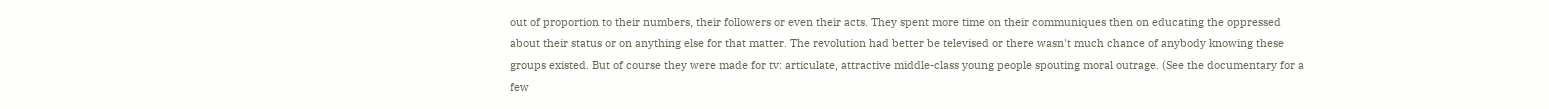out of proportion to their numbers, their followers or even their acts. They spent more time on their communiques then on educating the oppressed about their status or on anything else for that matter. The revolution had better be televised or there wasn't much chance of anybody knowing these groups existed. But of course they were made for tv: articulate, attractive middle-class young people spouting moral outrage. (See the documentary for a few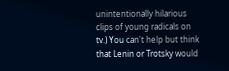unintentionally hilarious clips of young radicals on tv.) You can't help but think that Lenin or Trotsky would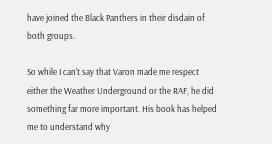have joined the Black Panthers in their disdain of both groups.

So while I can't say that Varon made me respect either the Weather Underground or the RAF, he did something far more important. His book has helped me to understand why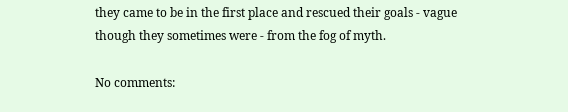they came to be in the first place and rescued their goals - vague though they sometimes were - from the fog of myth.

No comments: